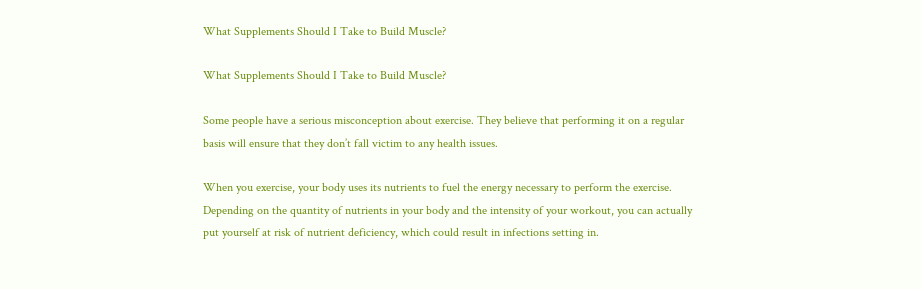What Supplements Should I Take to Build Muscle?

What Supplements Should I Take to Build Muscle?

Some people have a serious misconception about exercise. They believe that performing it on a regular basis will ensure that they don’t fall victim to any health issues.

When you exercise, your body uses its nutrients to fuel the energy necessary to perform the exercise. Depending on the quantity of nutrients in your body and the intensity of your workout, you can actually put yourself at risk of nutrient deficiency, which could result in infections setting in.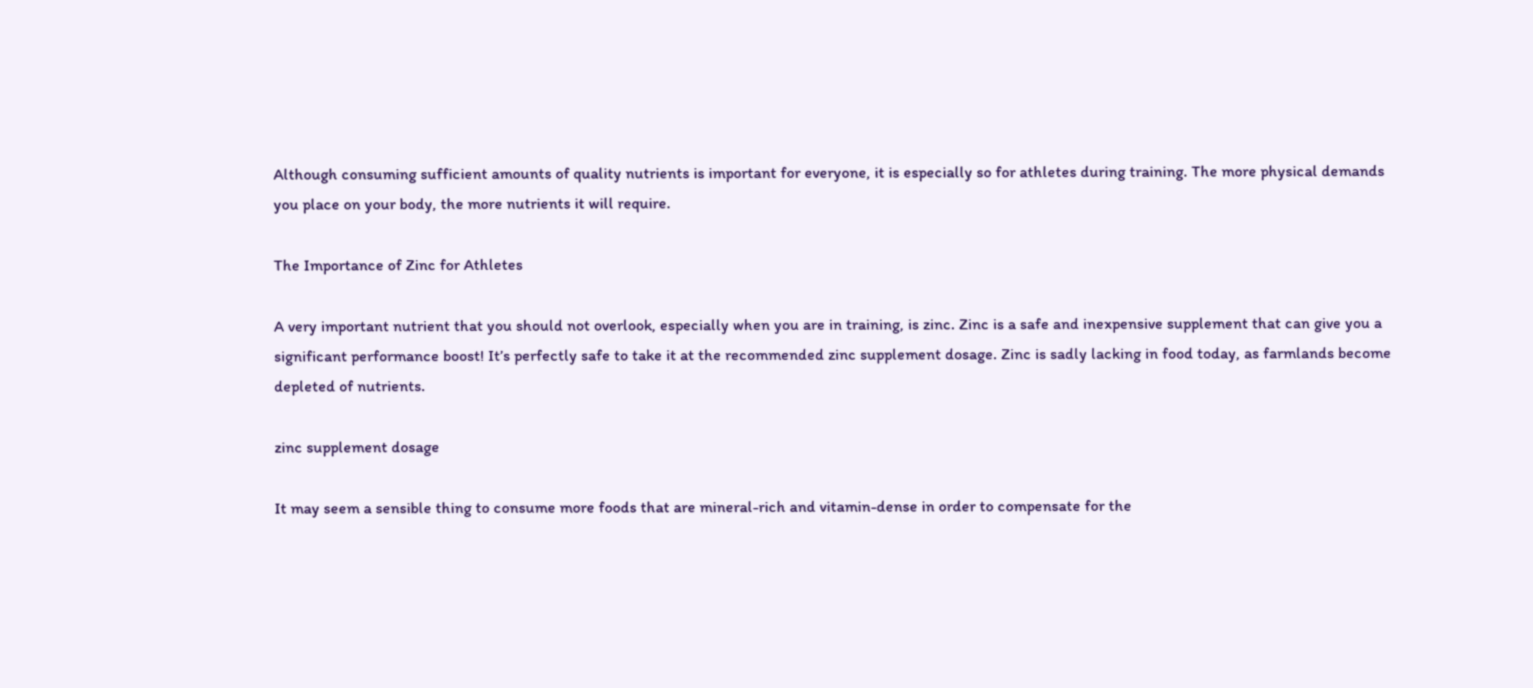Although consuming sufficient amounts of quality nutrients is important for everyone, it is especially so for athletes during training. The more physical demands you place on your body, the more nutrients it will require.

The Importance of Zinc for Athletes

A very important nutrient that you should not overlook, especially when you are in training, is zinc. Zinc is a safe and inexpensive supplement that can give you a significant performance boost! It’s perfectly safe to take it at the recommended zinc supplement dosage. Zinc is sadly lacking in food today, as farmlands become depleted of nutrients.

zinc supplement dosage

It may seem a sensible thing to consume more foods that are mineral-rich and vitamin-dense in order to compensate for the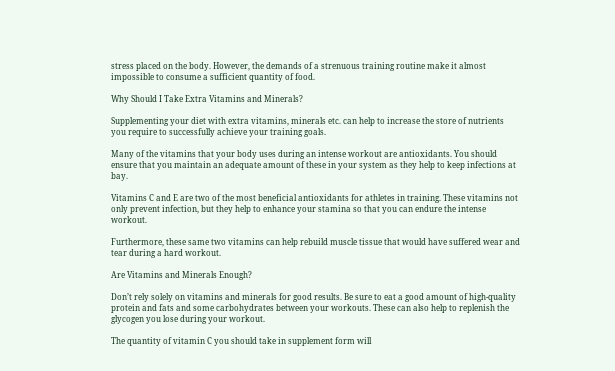stress placed on the body. However, the demands of a strenuous training routine make it almost impossible to consume a sufficient quantity of food.

Why Should I Take Extra Vitamins and Minerals?

Supplementing your diet with extra vitamins, minerals etc. can help to increase the store of nutrients you require to successfully achieve your training goals.

Many of the vitamins that your body uses during an intense workout are antioxidants. You should ensure that you maintain an adequate amount of these in your system as they help to keep infections at bay.

Vitamins C and E are two of the most beneficial antioxidants for athletes in training. These vitamins not only prevent infection, but they help to enhance your stamina so that you can endure the intense workout.

Furthermore, these same two vitamins can help rebuild muscle tissue that would have suffered wear and tear during a hard workout.

Are Vitamins and Minerals Enough?

Don’t rely solely on vitamins and minerals for good results. Be sure to eat a good amount of high-quality protein and fats and some carbohydrates between your workouts. These can also help to replenish the glycogen you lose during your workout.

The quantity of vitamin C you should take in supplement form will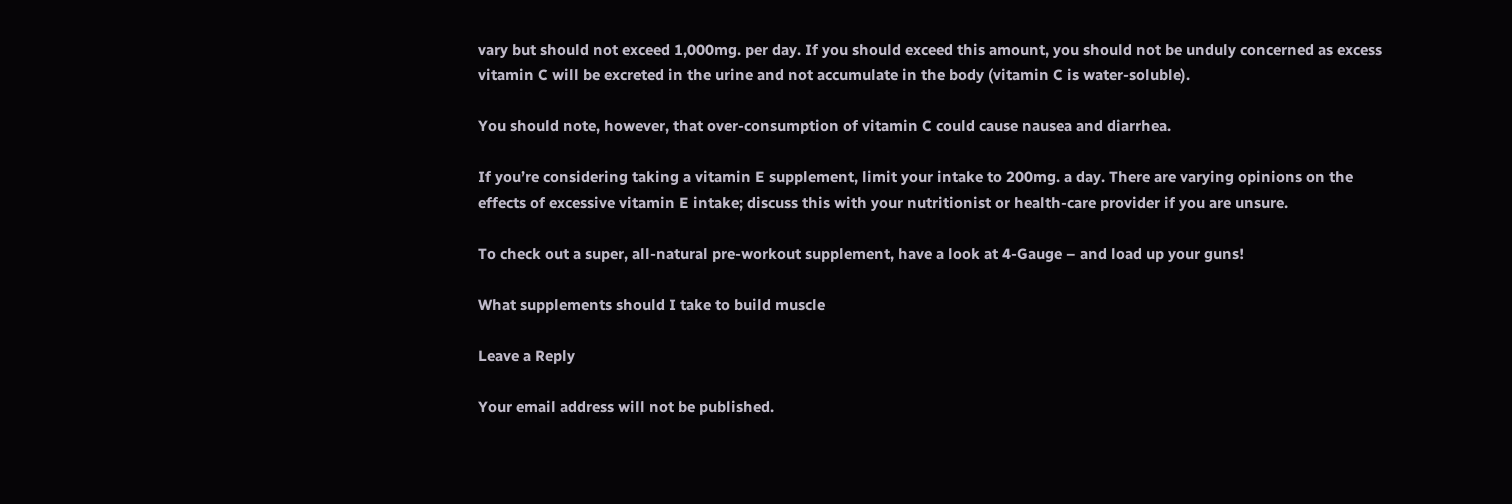vary but should not exceed 1,000mg. per day. If you should exceed this amount, you should not be unduly concerned as excess vitamin C will be excreted in the urine and not accumulate in the body (vitamin C is water-soluble).

You should note, however, that over-consumption of vitamin C could cause nausea and diarrhea.

If you’re considering taking a vitamin E supplement, limit your intake to 200mg. a day. There are varying opinions on the effects of excessive vitamin E intake; discuss this with your nutritionist or health-care provider if you are unsure.

To check out a super, all-natural pre-workout supplement, have a look at 4-Gauge – and load up your guns!

What supplements should I take to build muscle

Leave a Reply

Your email address will not be published.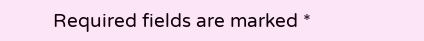Required fields are marked *